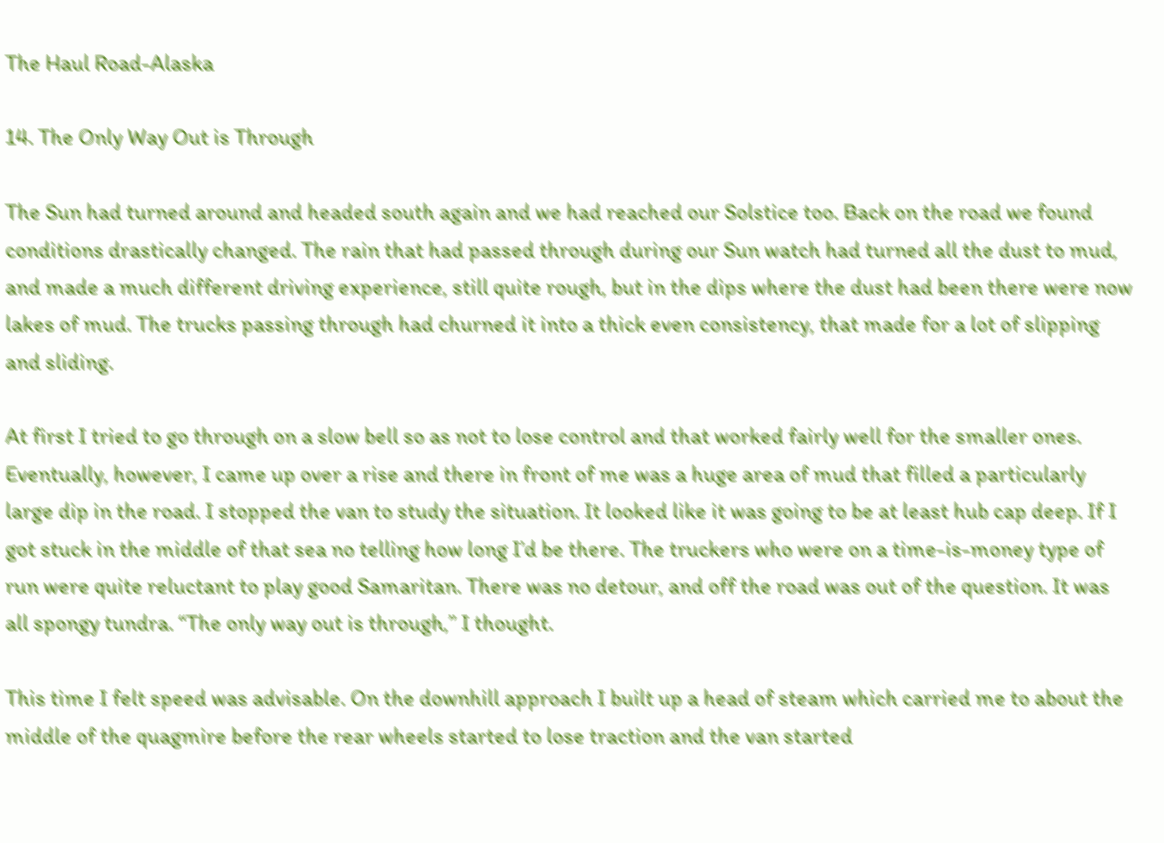The Haul Road-Alaska

14. The Only Way Out is Through

The Sun had turned around and headed south again and we had reached our Solstice too. Back on the road we found conditions drastically changed. The rain that had passed through during our Sun watch had turned all the dust to mud, and made a much different driving experience, still quite rough, but in the dips where the dust had been there were now lakes of mud. The trucks passing through had churned it into a thick even consistency, that made for a lot of slipping and sliding.

At first I tried to go through on a slow bell so as not to lose control and that worked fairly well for the smaller ones. Eventually, however, I came up over a rise and there in front of me was a huge area of mud that filled a particularly large dip in the road. I stopped the van to study the situation. It looked like it was going to be at least hub cap deep. If I got stuck in the middle of that sea no telling how long I’d be there. The truckers who were on a time-is-money type of run were quite reluctant to play good Samaritan. There was no detour, and off the road was out of the question. It was all spongy tundra. “The only way out is through,” I thought.

This time I felt speed was advisable. On the downhill approach I built up a head of steam which carried me to about the middle of the quagmire before the rear wheels started to lose traction and the van started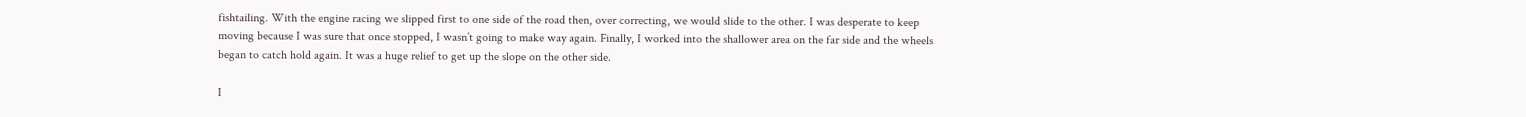fishtailing. With the engine racing we slipped first to one side of the road then, over correcting, we would slide to the other. I was desperate to keep moving because I was sure that once stopped, I wasn’t going to make way again. Finally, I worked into the shallower area on the far side and the wheels began to catch hold again. It was a huge relief to get up the slope on the other side.

I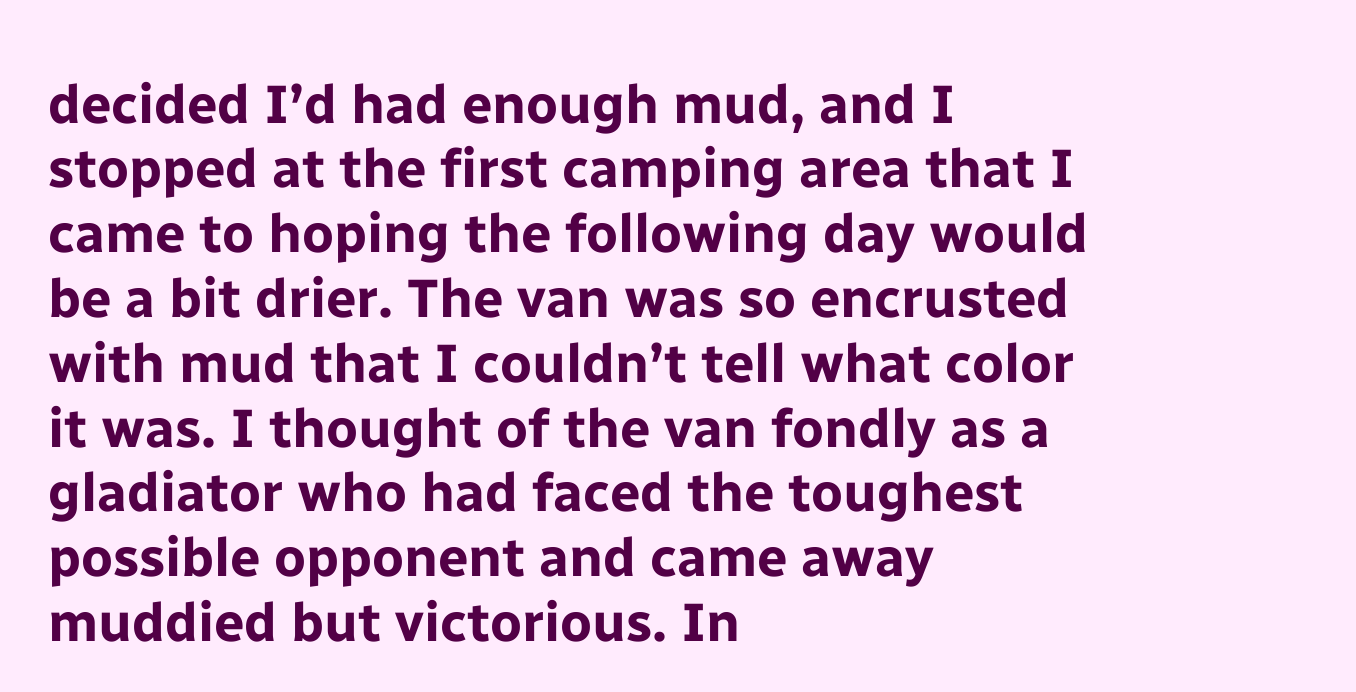decided I’d had enough mud, and I stopped at the first camping area that I came to hoping the following day would be a bit drier. The van was so encrusted with mud that I couldn’t tell what color it was. I thought of the van fondly as a gladiator who had faced the toughest possible opponent and came away muddied but victorious. In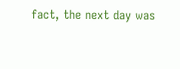fact, the next day was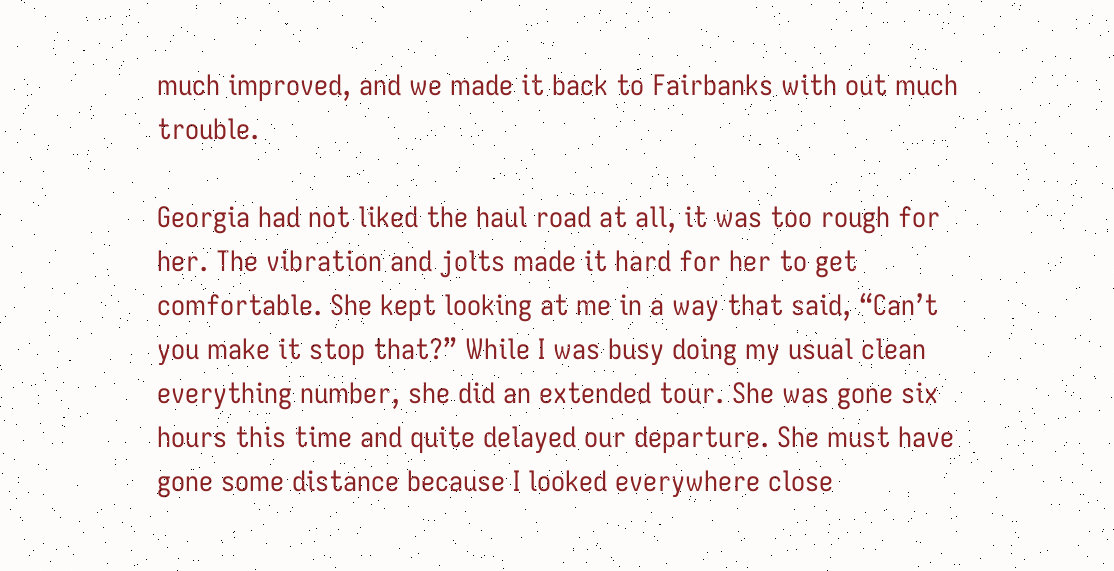much improved, and we made it back to Fairbanks with out much trouble.

Georgia had not liked the haul road at all, it was too rough for her. The vibration and jolts made it hard for her to get comfortable. She kept looking at me in a way that said, “Can’t you make it stop that?” While I was busy doing my usual clean everything number, she did an extended tour. She was gone six hours this time and quite delayed our departure. She must have gone some distance because I looked everywhere close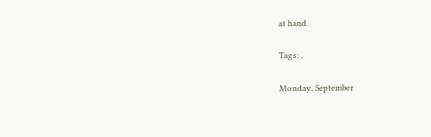at hand.

Tags: ,

Monday, September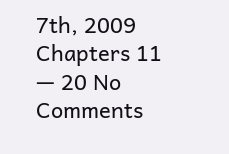7th, 2009 Chapters 11 — 20 No Comments